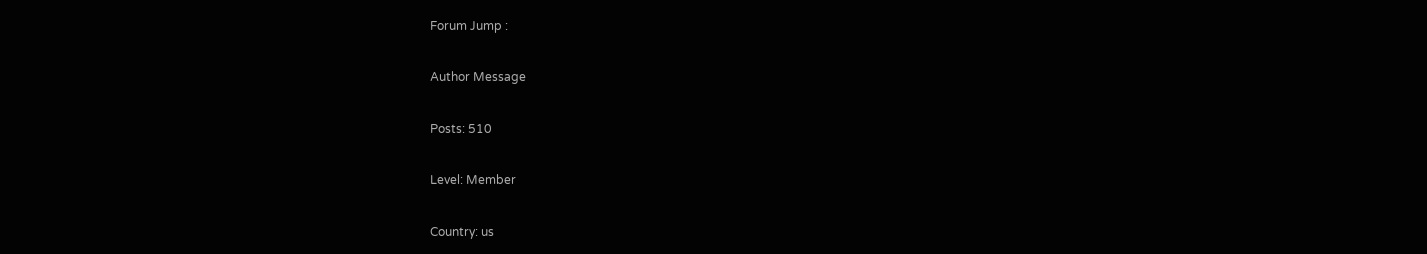Forum Jump :

Author Message

Posts: 510

Level: Member

Country: us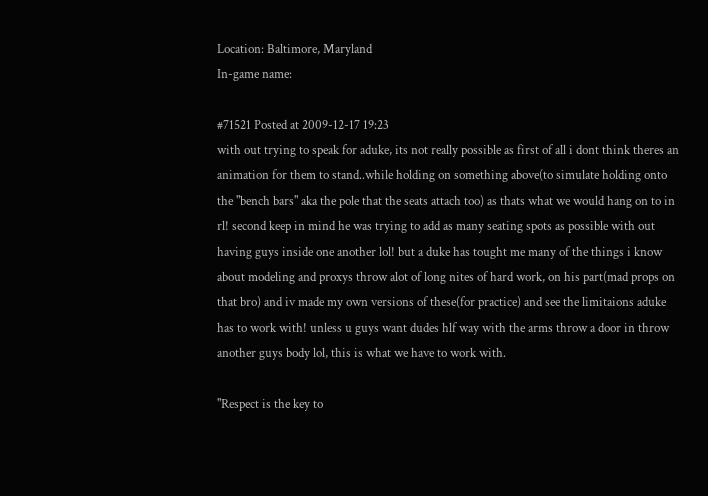Location: Baltimore, Maryland
In-game name:

#71521 Posted at 2009-12-17 19:23
with out trying to speak for aduke, its not really possible as first of all i dont think theres an animation for them to stand..while holding on something above(to simulate holding onto the "bench bars" aka the pole that the seats attach too) as thats what we would hang on to in rl! second keep in mind he was trying to add as many seating spots as possible with out having guys inside one another lol! but a duke has tought me many of the things i know about modeling and proxys throw alot of long nites of hard work, on his part(mad props on that bro) and iv made my own versions of these(for practice) and see the limitaions aduke has to work with! unless u guys want dudes hlf way with the arms throw a door in throw another guys body lol, this is what we have to work with.

"Respect is the key to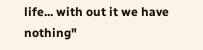life... with out it we have nothing"